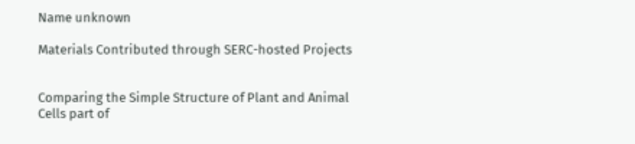Name unknown

Materials Contributed through SERC-hosted Projects


Comparing the Simple Structure of Plant and Animal Cells part of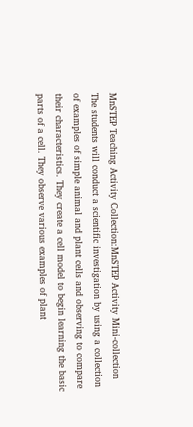MnSTEP Teaching Activity Collection:MnSTEP Activity Mini-collection
The students will conduct a scientific investigation by using a collection of examples of simple animal and plant cells and observing to compare their characteristics. They create a cell model to begin learning the basic parts of a cell. They observe various examples of plant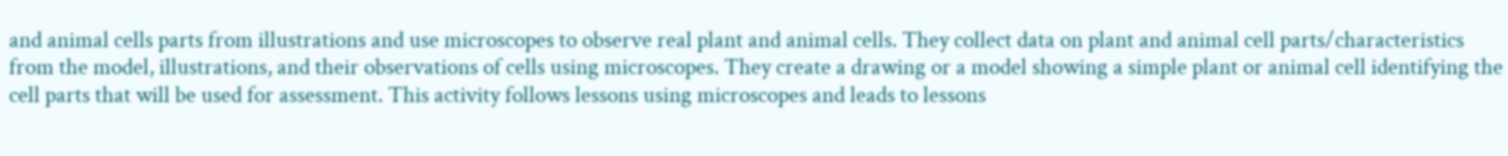and animal cells parts from illustrations and use microscopes to observe real plant and animal cells. They collect data on plant and animal cell parts/characteristics from the model, illustrations, and their observations of cells using microscopes. They create a drawing or a model showing a simple plant or animal cell identifying the cell parts that will be used for assessment. This activity follows lessons using microscopes and leads to lessons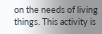on the needs of living things. This activity is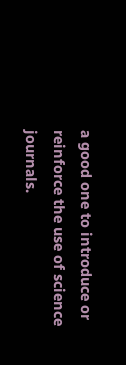a good one to introduce or reinforce the use of science journals.